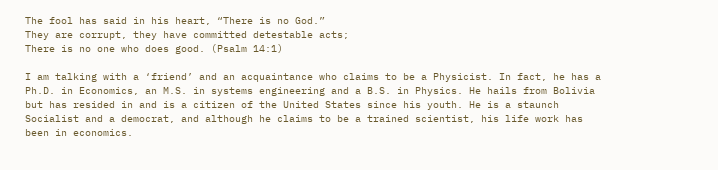The fool has said in his heart, “There is no God.”
They are corrupt, they have committed detestable acts;
There is no one who does good. (Psalm 14:1)

I am talking with a ‘friend’ and an acquaintance who claims to be a Physicist. In fact, he has a Ph.D. in Economics, an M.S. in systems engineering and a B.S. in Physics. He hails from Bolivia but has resided in and is a citizen of the United States since his youth. He is a staunch Socialist and a democrat, and although he claims to be a trained scientist, his life work has been in economics.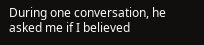During one conversation, he asked me if I believed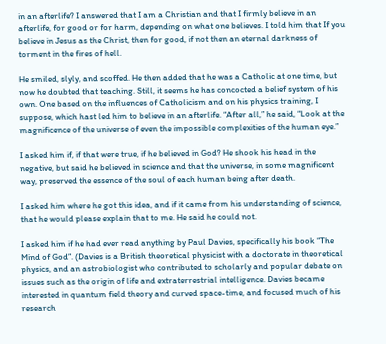in an afterlife? I answered that I am a Christian and that I firmly believe in an afterlife, for good or for harm, depending on what one believes. I told him that If you believe in Jesus as the Christ, then for good, if not then an eternal darkness of torment in the fires of hell.

He smiled, slyly, and scoffed. He then added that he was a Catholic at one time, but now he doubted that teaching. Still, it seems he has concocted a belief system of his own. One based on the influences of Catholicism and on his physics training, I suppose, which hast led him to believe in an afterlife. “After all,” he said, “Look at the magnificence of the universe of even the impossible complexities of the human eye.”

I asked him if, if that were true, if he believed in God? He shook his head in the negative, but said he believed in science and that the universe, in some magnificent way, preserved the essence of the soul of each human being after death.

I asked him where he got this idea, and if it came from his understanding of science, that he would please explain that to me. He said he could not.

I asked him if he had ever read anything by Paul Davies, specifically his book “The Mind of God”. (Davies is a British theoretical physicist with a doctorate in theoretical physics, and an astrobiologist who contributed to scholarly and popular debate on issues such as the origin of life and extraterrestrial intelligence. Davies became interested in quantum field theory and curved space-time, and focused much of his research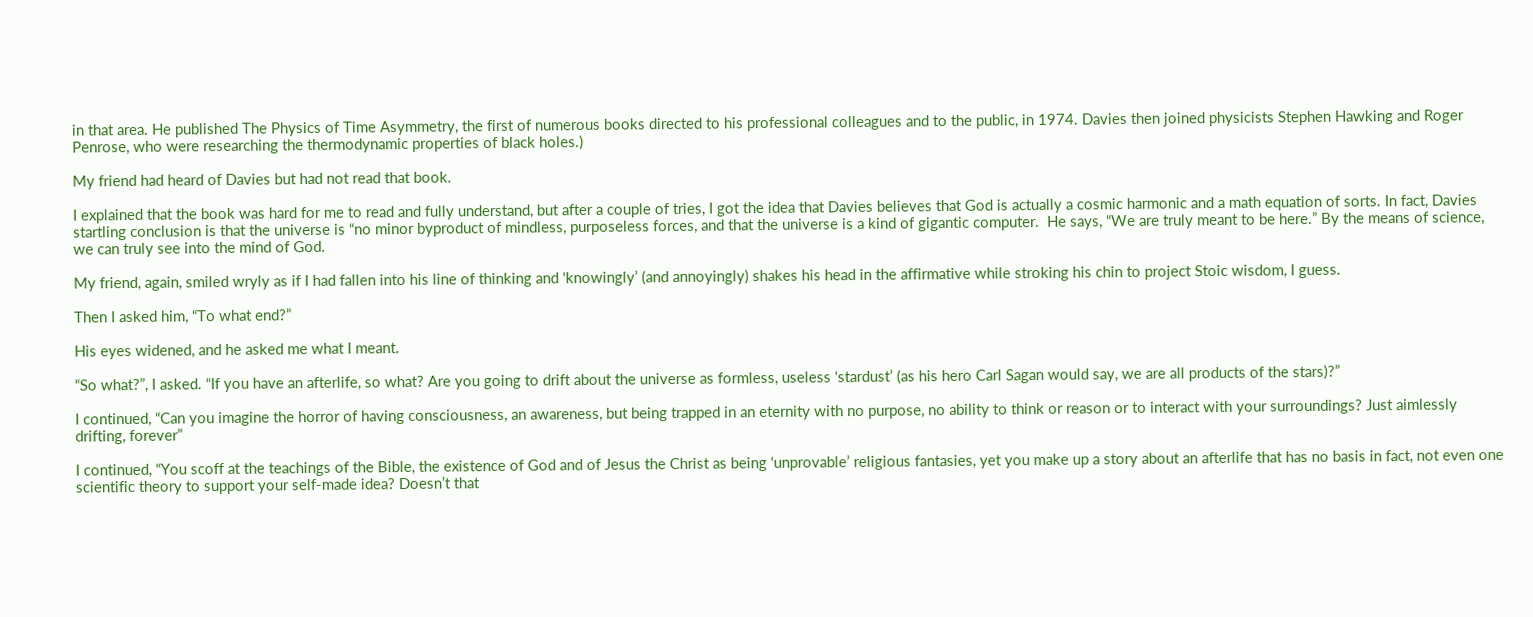in that area. He published The Physics of Time Asymmetry, the first of numerous books directed to his professional colleagues and to the public, in 1974. Davies then joined physicists Stephen Hawking and Roger Penrose, who were researching the thermodynamic properties of black holes.)

My friend had heard of Davies but had not read that book.

I explained that the book was hard for me to read and fully understand, but after a couple of tries, I got the idea that Davies believes that God is actually a cosmic harmonic and a math equation of sorts. In fact, Davies startling conclusion is that the universe is “no minor byproduct of mindless, purposeless forces, and that the universe is a kind of gigantic computer.  He says, “We are truly meant to be here.” By the means of science, we can truly see into the mind of God.

My friend, again, smiled wryly as if I had fallen into his line of thinking and ‘knowingly’ (and annoyingly) shakes his head in the affirmative while stroking his chin to project Stoic wisdom, I guess.

Then I asked him, “To what end?”

His eyes widened, and he asked me what I meant.

“So what?”, I asked. “If you have an afterlife, so what? Are you going to drift about the universe as formless, useless ‘stardust’ (as his hero Carl Sagan would say, we are all products of the stars)?”

I continued, “Can you imagine the horror of having consciousness, an awareness, but being trapped in an eternity with no purpose, no ability to think or reason or to interact with your surroundings? Just aimlessly drifting, forever”

I continued, “You scoff at the teachings of the Bible, the existence of God and of Jesus the Christ as being ‘unprovable’ religious fantasies, yet you make up a story about an afterlife that has no basis in fact, not even one scientific theory to support your self-made idea? Doesn’t that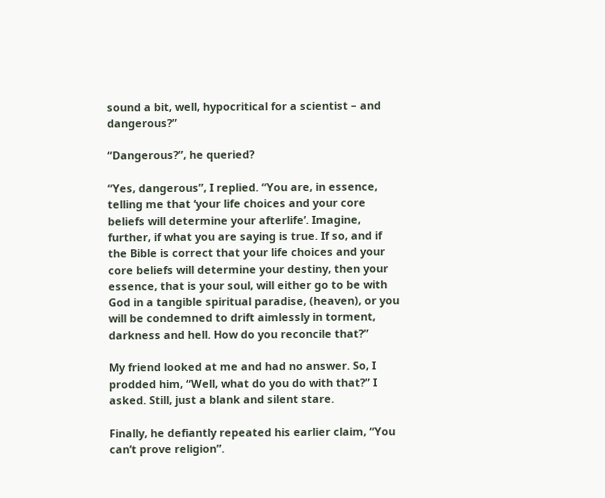sound a bit, well, hypocritical for a scientist – and dangerous?”

“Dangerous?”, he queried?

“Yes, dangerous”, I replied. “You are, in essence, telling me that ‘your life choices and your core beliefs will determine your afterlife’. Imagine, further, if what you are saying is true. If so, and if the Bible is correct that your life choices and your core beliefs will determine your destiny, then your essence, that is your soul, will either go to be with God in a tangible spiritual paradise, (heaven), or you will be condemned to drift aimlessly in torment, darkness and hell. How do you reconcile that?”

My friend looked at me and had no answer. So, I prodded him, “Well, what do you do with that?” I asked. Still, just a blank and silent stare.

Finally, he defiantly repeated his earlier claim, “You can’t prove religion”.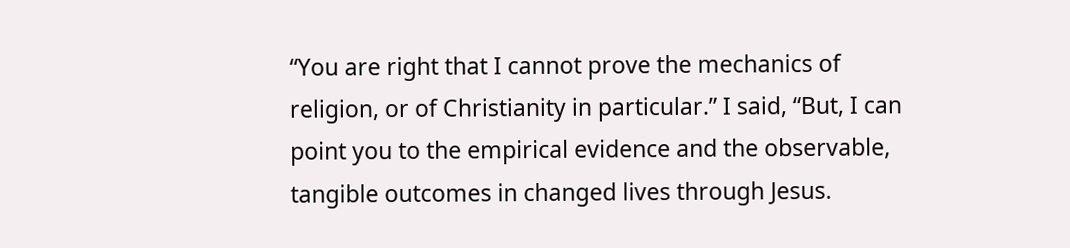“You are right that I cannot prove the mechanics of religion, or of Christianity in particular.” I said, “But, I can point you to the empirical evidence and the observable, tangible outcomes in changed lives through Jesus.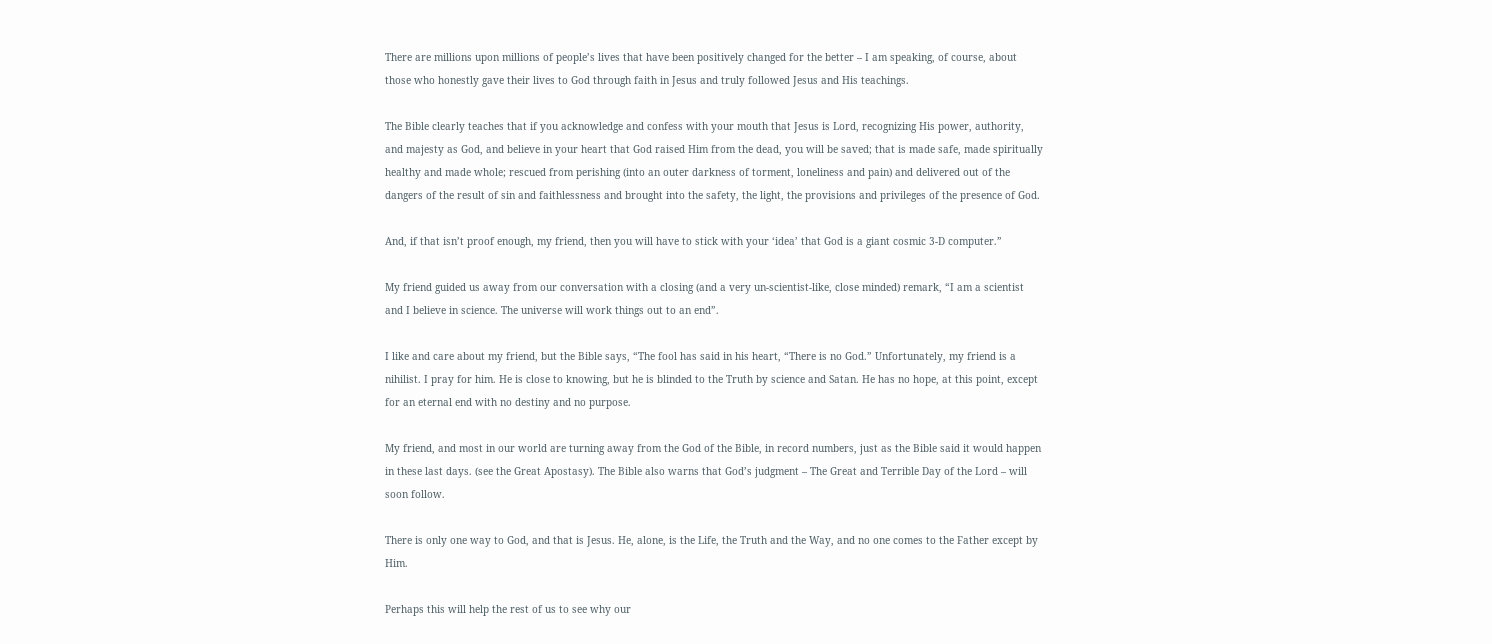There are millions upon millions of people’s lives that have been positively changed for the better – I am speaking, of course, about those who honestly gave their lives to God through faith in Jesus and truly followed Jesus and His teachings.

The Bible clearly teaches that if you acknowledge and confess with your mouth that Jesus is Lord, recognizing His power, authority, and majesty as God, and believe in your heart that God raised Him from the dead, you will be saved; that is made safe, made spiritually healthy and made whole; rescued from perishing (into an outer darkness of torment, loneliness and pain) and delivered out of the dangers of the result of sin and faithlessness and brought into the safety, the light, the provisions and privileges of the presence of God.

And, if that isn’t proof enough, my friend, then you will have to stick with your ‘idea’ that God is a giant cosmic 3-D computer.”

My friend guided us away from our conversation with a closing (and a very un-scientist-like, close minded) remark, “I am a scientist and I believe in science. The universe will work things out to an end”.

I like and care about my friend, but the Bible says, “The fool has said in his heart, “There is no God.” Unfortunately, my friend is a nihilist. I pray for him. He is close to knowing, but he is blinded to the Truth by science and Satan. He has no hope, at this point, except for an eternal end with no destiny and no purpose.

My friend, and most in our world are turning away from the God of the Bible, in record numbers, just as the Bible said it would happen in these last days. (see the Great Apostasy). The Bible also warns that God’s judgment – The Great and Terrible Day of the Lord – will soon follow.

There is only one way to God, and that is Jesus. He, alone, is the Life, the Truth and the Way, and no one comes to the Father except by Him.

Perhaps this will help the rest of us to see why our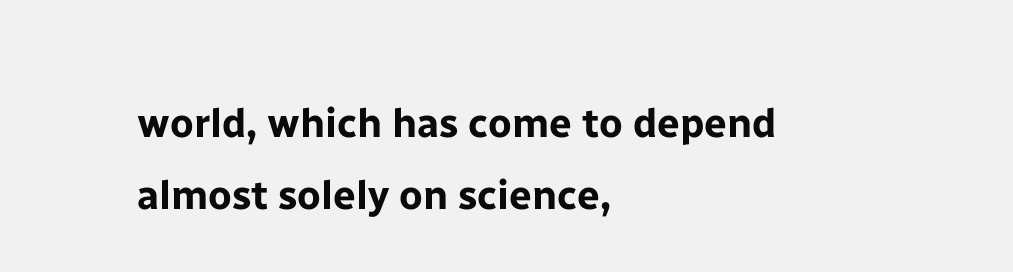world, which has come to depend almost solely on science,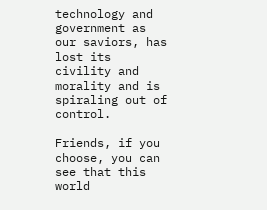technology and government as our saviors, has lost its civility and morality and is spiraling out of control.

Friends, if you choose, you can see that this world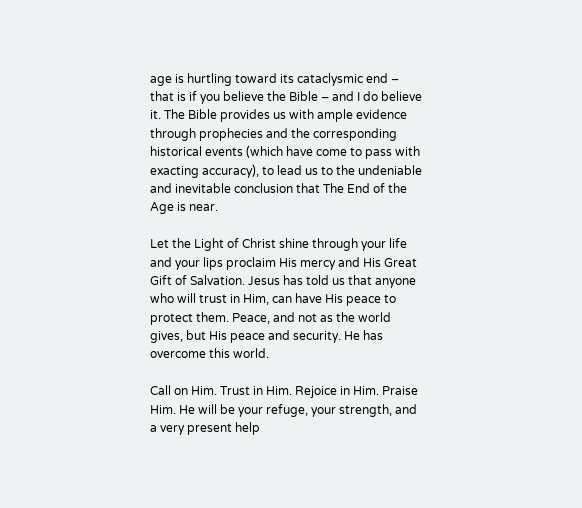age is hurtling toward its cataclysmic end – that is if you believe the Bible – and I do believe it. The Bible provides us with ample evidence through prophecies and the corresponding historical events (which have come to pass with exacting accuracy), to lead us to the undeniable and inevitable conclusion that The End of the Age is near.

Let the Light of Christ shine through your life and your lips proclaim His mercy and His Great Gift of Salvation. Jesus has told us that anyone who will trust in Him, can have His peace to protect them. Peace, and not as the world gives, but His peace and security. He has overcome this world.

Call on Him. Trust in Him. Rejoice in Him. Praise Him. He will be your refuge, your strength, and a very present help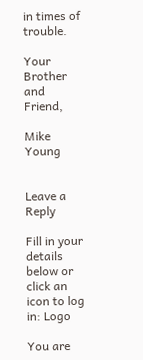in times of trouble.

Your Brother and Friend,

Mike Young


Leave a Reply

Fill in your details below or click an icon to log in: Logo

You are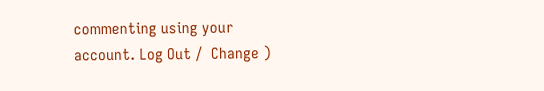commenting using your account. Log Out /  Change )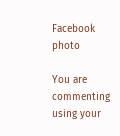Facebook photo

You are commenting using your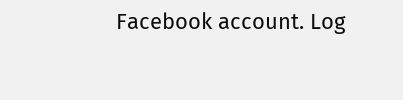Facebook account. Log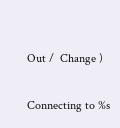Out /  Change )

Connecting to %s